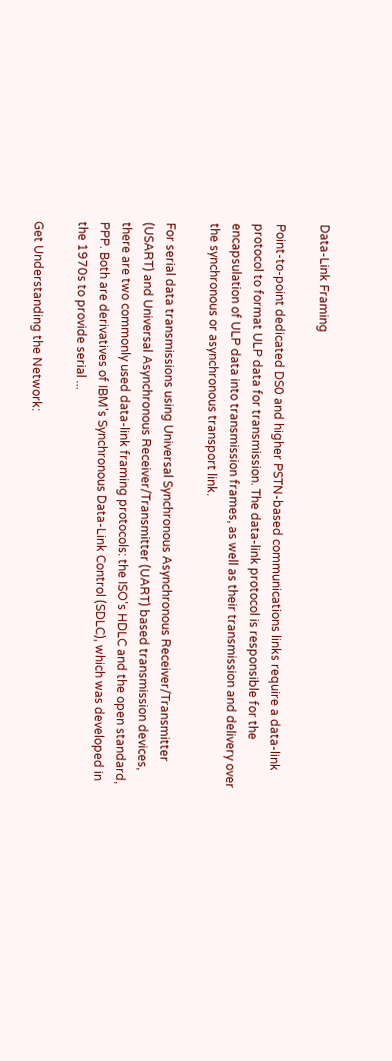Data-Link Framing

Point-to-point dedicated DS0 and higher PSTN-based communications links require a data-link protocol to format ULP data for transmission. The data-link protocol is responsible for the encapsulation of ULP data into transmission frames, as well as their transmission and delivery over the synchronous or asynchronous transport link.

For serial data transmissions using Universal Synchronous Asynchronous Receiver/Transmitter (USART) and Universal Asynchronous Receiver/Transmitter (UART) based transmission devices, there are two commonly used data-link framing protocols: the ISO's HDLC and the open standard, PPP. Both are derivatives of IBM's Synchronous Data-Link Control (SDLC), which was developed in the 1970s to provide serial ...

Get Understanding the Network: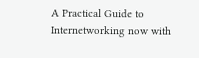A Practical Guide to Internetworking now with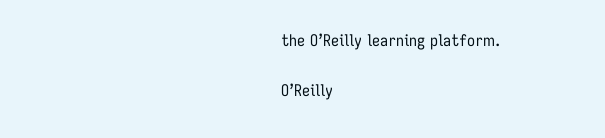the O’Reilly learning platform.

O’Reilly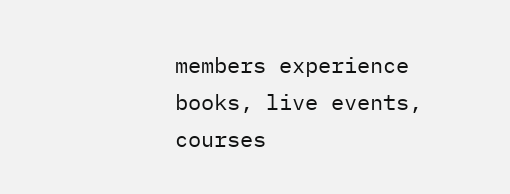members experience books, live events, courses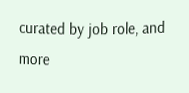curated by job role, and more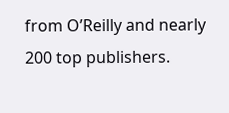from O’Reilly and nearly 200 top publishers.